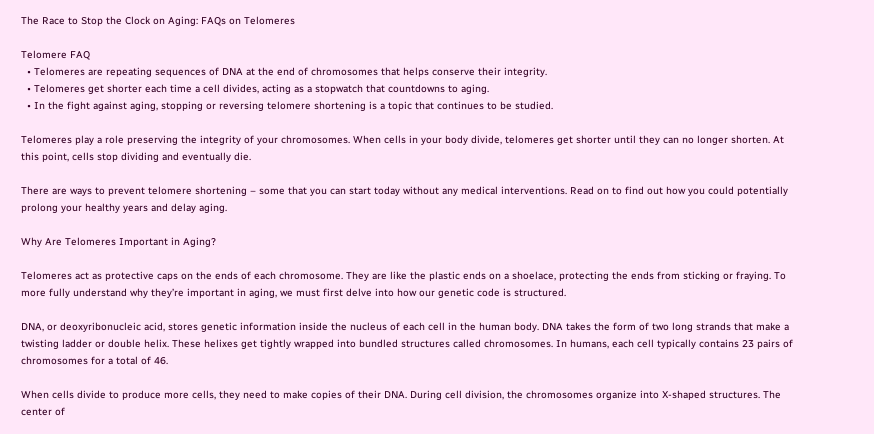The Race to Stop the Clock on Aging: FAQs on Telomeres

Telomere FAQ
  • Telomeres are repeating sequences of DNA at the end of chromosomes that helps conserve their integrity.
  • Telomeres get shorter each time a cell divides, acting as a stopwatch that countdowns to aging.
  • In the fight against aging, stopping or reversing telomere shortening is a topic that continues to be studied.

Telomeres play a role preserving the integrity of your chromosomes. When cells in your body divide, telomeres get shorter until they can no longer shorten. At this point, cells stop dividing and eventually die.

There are ways to prevent telomere shortening – some that you can start today without any medical interventions. Read on to find out how you could potentially prolong your healthy years and delay aging.

Why Are Telomeres Important in Aging?

Telomeres act as protective caps on the ends of each chromosome. They are like the plastic ends on a shoelace, protecting the ends from sticking or fraying. To more fully understand why they’re important in aging, we must first delve into how our genetic code is structured.

DNA, or deoxyribonucleic acid, stores genetic information inside the nucleus of each cell in the human body. DNA takes the form of two long strands that make a twisting ladder or double helix. These helixes get tightly wrapped into bundled structures called chromosomes. In humans, each cell typically contains 23 pairs of chromosomes for a total of 46.

When cells divide to produce more cells, they need to make copies of their DNA. During cell division, the chromosomes organize into X-shaped structures. The center of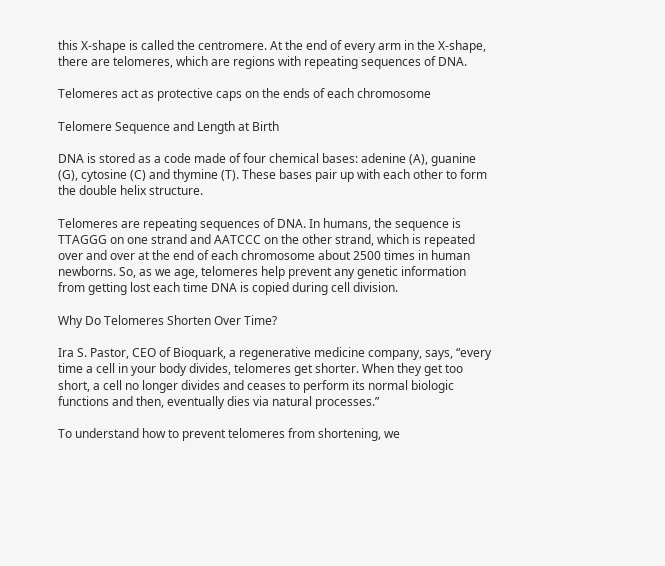this X-shape is called the centromere. At the end of every arm in the X-shape, there are telomeres, which are regions with repeating sequences of DNA.

Telomeres act as protective caps on the ends of each chromosome

Telomere Sequence and Length at Birth

DNA is stored as a code made of four chemical bases: adenine (A), guanine (G), cytosine (C) and thymine (T). These bases pair up with each other to form the double helix structure.

Telomeres are repeating sequences of DNA. In humans, the sequence is TTAGGG on one strand and AATCCC on the other strand, which is repeated over and over at the end of each chromosome about 2500 times in human newborns. So, as we age, telomeres help prevent any genetic information from getting lost each time DNA is copied during cell division.

Why Do Telomeres Shorten Over Time?

Ira S. Pastor, CEO of Bioquark, a regenerative medicine company, says, “every time a cell in your body divides, telomeres get shorter. When they get too short, a cell no longer divides and ceases to perform its normal biologic functions and then, eventually dies via natural processes.”

To understand how to prevent telomeres from shortening, we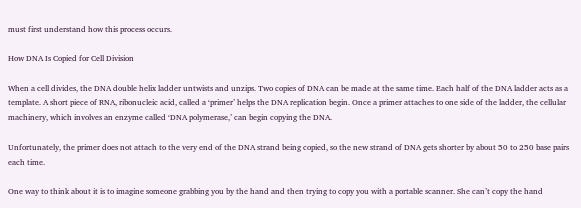must first understand how this process occurs.

How DNA Is Copied for Cell Division

When a cell divides, the DNA double helix ladder untwists and unzips. Two copies of DNA can be made at the same time. Each half of the DNA ladder acts as a template. A short piece of RNA, ribonucleic acid, called a ‘primer’ helps the DNA replication begin. Once a primer attaches to one side of the ladder, the cellular machinery, which involves an enzyme called ‘DNA polymerase,’ can begin copying the DNA.

Unfortunately, the primer does not attach to the very end of the DNA strand being copied, so the new strand of DNA gets shorter by about 50 to 250 base pairs each time.

One way to think about it is to imagine someone grabbing you by the hand and then trying to copy you with a portable scanner. She can’t copy the hand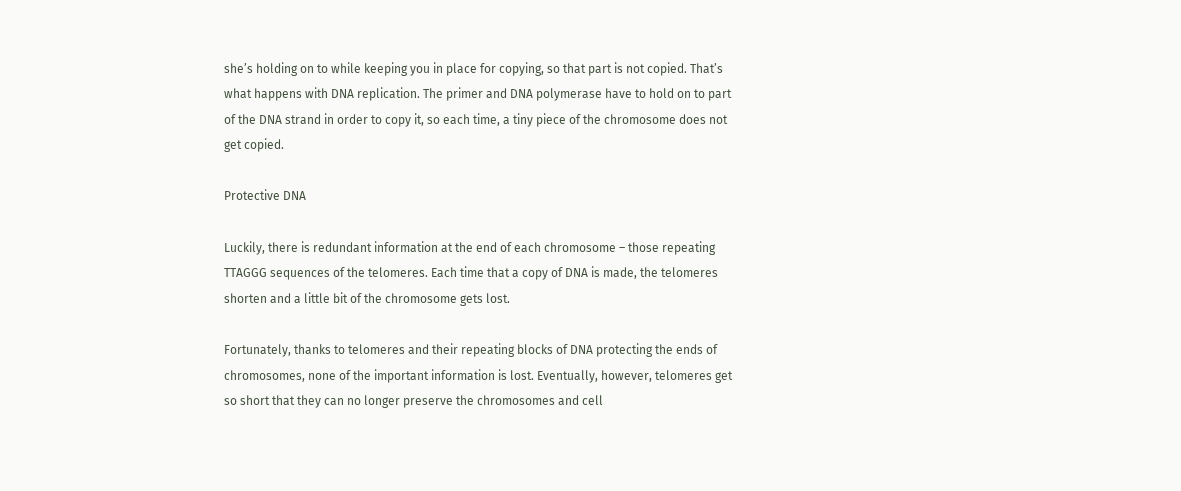she’s holding on to while keeping you in place for copying, so that part is not copied. That’s what happens with DNA replication. The primer and DNA polymerase have to hold on to part of the DNA strand in order to copy it, so each time, a tiny piece of the chromosome does not get copied.

Protective DNA

Luckily, there is redundant information at the end of each chromosome – those repeating TTAGGG sequences of the telomeres. Each time that a copy of DNA is made, the telomeres shorten and a little bit of the chromosome gets lost.

Fortunately, thanks to telomeres and their repeating blocks of DNA protecting the ends of chromosomes, none of the important information is lost. Eventually, however, telomeres get so short that they can no longer preserve the chromosomes and cell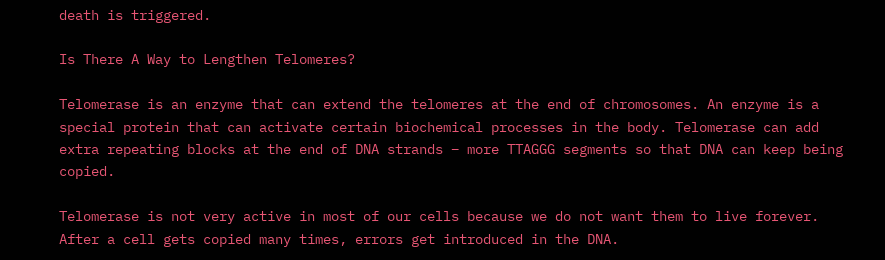death is triggered.

Is There A Way to Lengthen Telomeres?

Telomerase is an enzyme that can extend the telomeres at the end of chromosomes. An enzyme is a special protein that can activate certain biochemical processes in the body. Telomerase can add extra repeating blocks at the end of DNA strands – more TTAGGG segments so that DNA can keep being copied.

Telomerase is not very active in most of our cells because we do not want them to live forever. After a cell gets copied many times, errors get introduced in the DNA.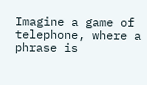Imagine a game of telephone, where a phrase is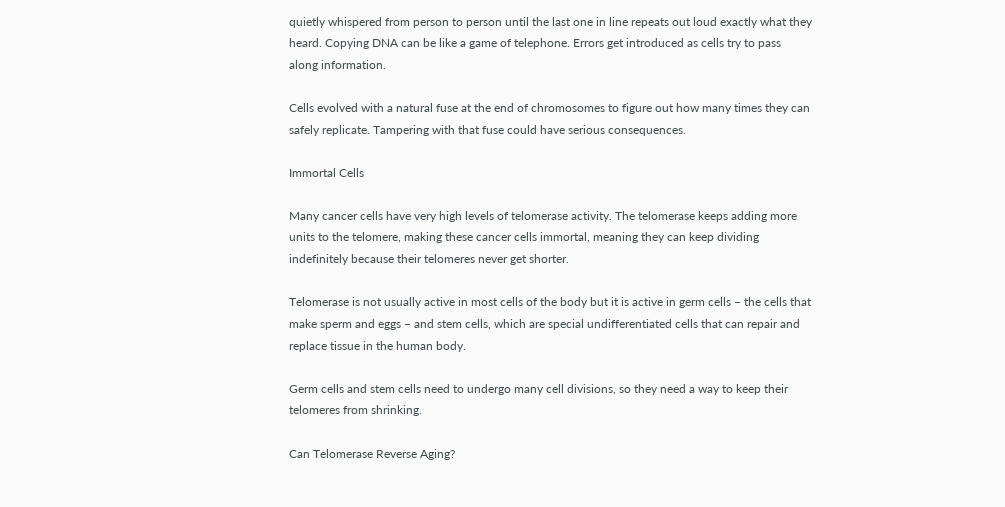quietly whispered from person to person until the last one in line repeats out loud exactly what they heard. Copying DNA can be like a game of telephone. Errors get introduced as cells try to pass along information.

Cells evolved with a natural fuse at the end of chromosomes to figure out how many times they can safely replicate. Tampering with that fuse could have serious consequences.

Immortal Cells

Many cancer cells have very high levels of telomerase activity. The telomerase keeps adding more units to the telomere, making these cancer cells immortal, meaning they can keep dividing indefinitely because their telomeres never get shorter.

Telomerase is not usually active in most cells of the body but it is active in germ cells – the cells that make sperm and eggs – and stem cells, which are special undifferentiated cells that can repair and replace tissue in the human body.

Germ cells and stem cells need to undergo many cell divisions, so they need a way to keep their telomeres from shrinking.

Can Telomerase Reverse Aging?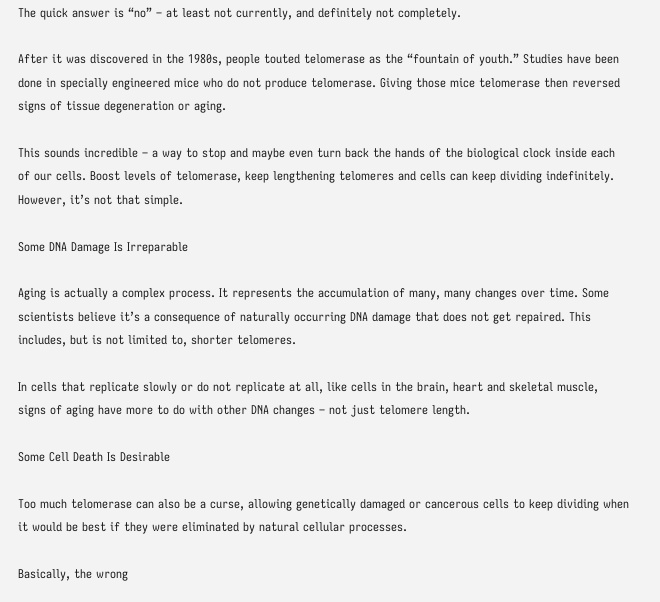The quick answer is “no” – at least not currently, and definitely not completely.

After it was discovered in the 1980s, people touted telomerase as the “fountain of youth.” Studies have been done in specially engineered mice who do not produce telomerase. Giving those mice telomerase then reversed signs of tissue degeneration or aging.

This sounds incredible – a way to stop and maybe even turn back the hands of the biological clock inside each of our cells. Boost levels of telomerase, keep lengthening telomeres and cells can keep dividing indefinitely. However, it’s not that simple.

Some DNA Damage Is Irreparable

Aging is actually a complex process. It represents the accumulation of many, many changes over time. Some scientists believe it’s a consequence of naturally occurring DNA damage that does not get repaired. This includes, but is not limited to, shorter telomeres.

In cells that replicate slowly or do not replicate at all, like cells in the brain, heart and skeletal muscle, signs of aging have more to do with other DNA changes – not just telomere length.

Some Cell Death Is Desirable

Too much telomerase can also be a curse, allowing genetically damaged or cancerous cells to keep dividing when it would be best if they were eliminated by natural cellular processes.

Basically, the wrong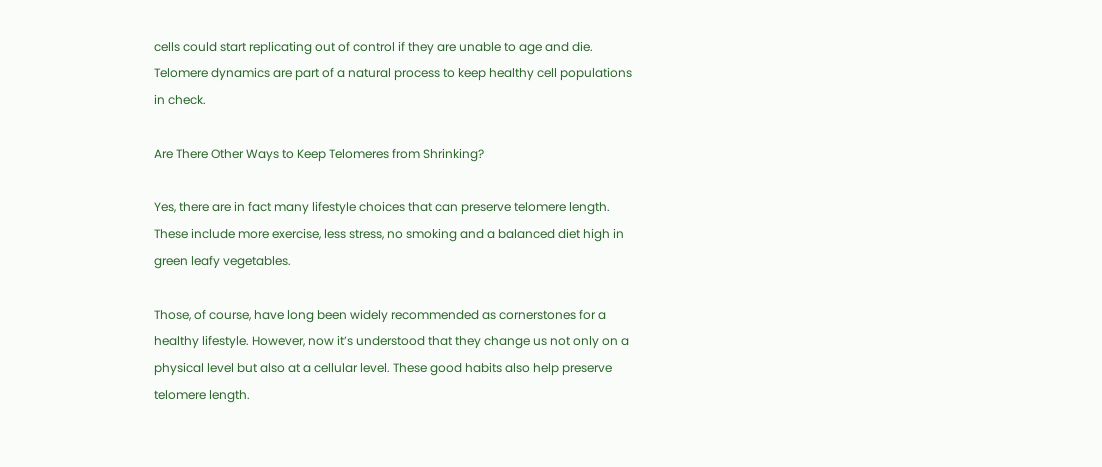cells could start replicating out of control if they are unable to age and die. Telomere dynamics are part of a natural process to keep healthy cell populations in check.

Are There Other Ways to Keep Telomeres from Shrinking?

Yes, there are in fact many lifestyle choices that can preserve telomere length. These include more exercise, less stress, no smoking and a balanced diet high in green leafy vegetables.

Those, of course, have long been widely recommended as cornerstones for a healthy lifestyle. However, now it’s understood that they change us not only on a physical level but also at a cellular level. These good habits also help preserve telomere length.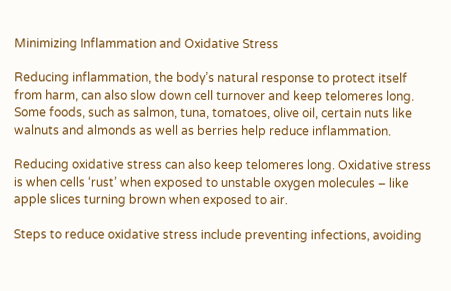Minimizing Inflammation and Oxidative Stress

Reducing inflammation, the body’s natural response to protect itself from harm, can also slow down cell turnover and keep telomeres long. Some foods, such as salmon, tuna, tomatoes, olive oil, certain nuts like walnuts and almonds as well as berries help reduce inflammation.

Reducing oxidative stress can also keep telomeres long. Oxidative stress is when cells ‘rust’ when exposed to unstable oxygen molecules – like apple slices turning brown when exposed to air.

Steps to reduce oxidative stress include preventing infections, avoiding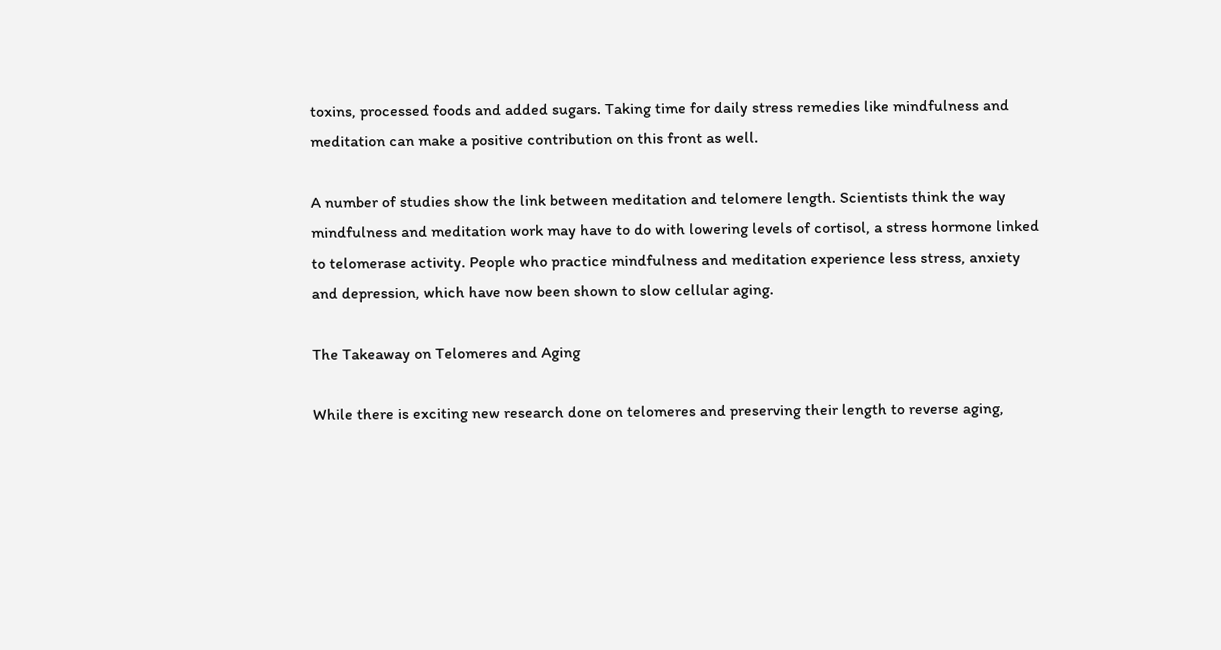toxins, processed foods and added sugars. Taking time for daily stress remedies like mindfulness and meditation can make a positive contribution on this front as well.

A number of studies show the link between meditation and telomere length. Scientists think the way mindfulness and meditation work may have to do with lowering levels of cortisol, a stress hormone linked to telomerase activity. People who practice mindfulness and meditation experience less stress, anxiety and depression, which have now been shown to slow cellular aging.

The Takeaway on Telomeres and Aging

While there is exciting new research done on telomeres and preserving their length to reverse aging,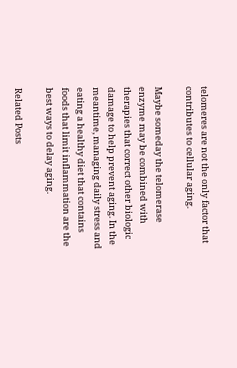telomeres are not the only factor that contributes to cellular aging.

Maybe someday the telomerase enzyme may be combined with therapies that correct other biologic damage to help prevent aging. In the meantime, managing daily stress and eating a healthy diet that contains foods that limit inflammation are the best ways to delay aging.

Related Posts